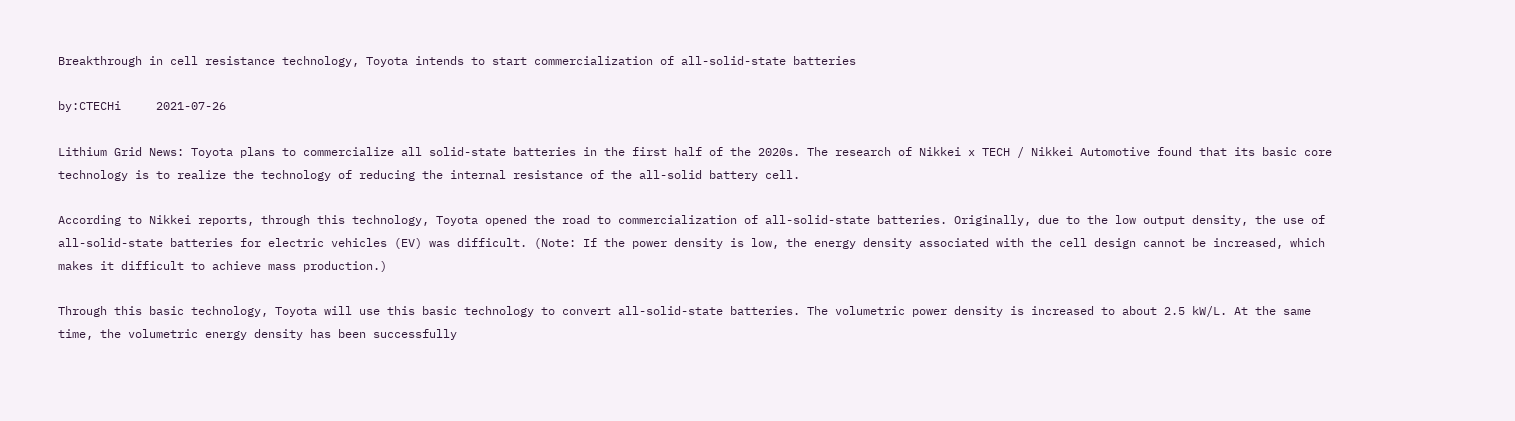Breakthrough in cell resistance technology, Toyota intends to start commercialization of all-solid-state batteries

by:CTECHi     2021-07-26

Lithium Grid News: Toyota plans to commercialize all solid-state batteries in the first half of the 2020s. The research of Nikkei x TECH / Nikkei Automotive found that its basic core technology is to realize the technology of reducing the internal resistance of the all-solid battery cell.

According to Nikkei reports, through this technology, Toyota opened the road to commercialization of all-solid-state batteries. Originally, due to the low output density, the use of all-solid-state batteries for electric vehicles (EV) was difficult. (Note: If the power density is low, the energy density associated with the cell design cannot be increased, which makes it difficult to achieve mass production.)

Through this basic technology, Toyota will use this basic technology to convert all-solid-state batteries. The volumetric power density is increased to about 2.5 kW/L. At the same time, the volumetric energy density has been successfully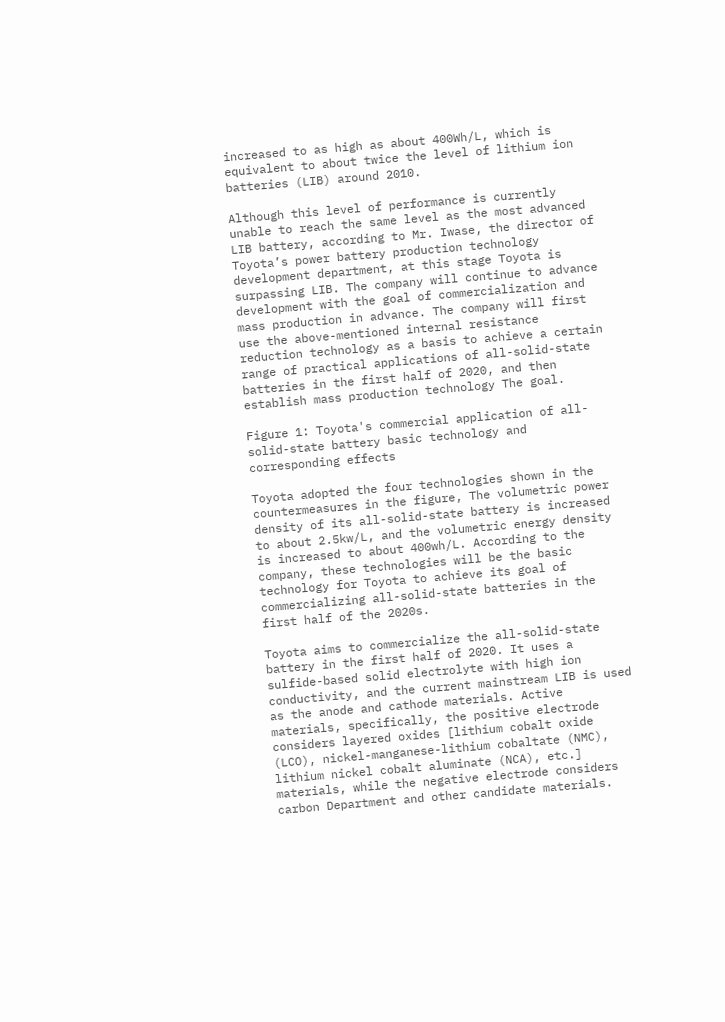increased to as high as about 400Wh/L, which is equivalent to about twice the level of lithium ion batteries (LIB) around 2010.

Although this level of performance is currently unable to reach the same level as the most advanced LIB battery, according to Mr. Iwase, the director of Toyota’s power battery production technology development department, at this stage Toyota is surpassing LIB. The company will continue to advance development with the goal of commercialization and mass production in advance. The company will first use the above-mentioned internal resistance reduction technology as a basis to achieve a certain range of practical applications of all-solid-state batteries in the first half of 2020, and then establish mass production technology The goal.

Figure 1: Toyota's commercial application of all-solid-state battery basic technology and corresponding effects

Toyota adopted the four technologies shown in the countermeasures in the figure, The volumetric power density of its all-solid-state battery is increased to about 2.5kw/L, and the volumetric energy density is increased to about 400wh/L. According to the company, these technologies will be the basic technology for Toyota to achieve its goal of commercializing all-solid-state batteries in the first half of the 2020s.

Toyota aims to commercialize the all-solid-state battery in the first half of 2020. It uses a sulfide-based solid electrolyte with high ion conductivity, and the current mainstream LIB is used as the anode and cathode materials. Active materials, specifically, the positive electrode considers layered oxides [lithium cobalt oxide (LCO), nickel-manganese-lithium cobaltate (NMC), lithium nickel cobalt aluminate (NCA), etc.] materials, while the negative electrode considers carbon Department and other candidate materials.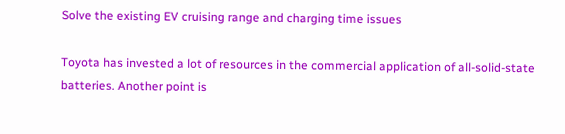Solve the existing EV cruising range and charging time issues

Toyota has invested a lot of resources in the commercial application of all-solid-state batteries. Another point is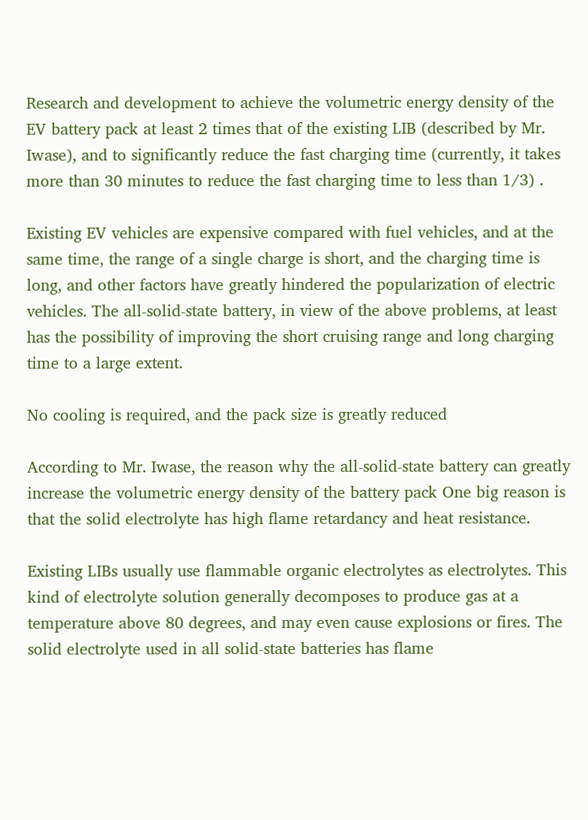Research and development to achieve the volumetric energy density of the EV battery pack at least 2 times that of the existing LIB (described by Mr. Iwase), and to significantly reduce the fast charging time (currently, it takes more than 30 minutes to reduce the fast charging time to less than 1/3) .

Existing EV vehicles are expensive compared with fuel vehicles, and at the same time, the range of a single charge is short, and the charging time is long, and other factors have greatly hindered the popularization of electric vehicles. The all-solid-state battery, in view of the above problems, at least has the possibility of improving the short cruising range and long charging time to a large extent.

No cooling is required, and the pack size is greatly reduced

According to Mr. Iwase, the reason why the all-solid-state battery can greatly increase the volumetric energy density of the battery pack One big reason is that the solid electrolyte has high flame retardancy and heat resistance.

Existing LIBs usually use flammable organic electrolytes as electrolytes. This kind of electrolyte solution generally decomposes to produce gas at a temperature above 80 degrees, and may even cause explosions or fires. The solid electrolyte used in all solid-state batteries has flame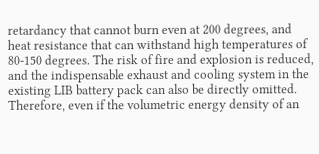retardancy that cannot burn even at 200 degrees, and heat resistance that can withstand high temperatures of 80-150 degrees. The risk of fire and explosion is reduced, and the indispensable exhaust and cooling system in the existing LIB battery pack can also be directly omitted. Therefore, even if the volumetric energy density of an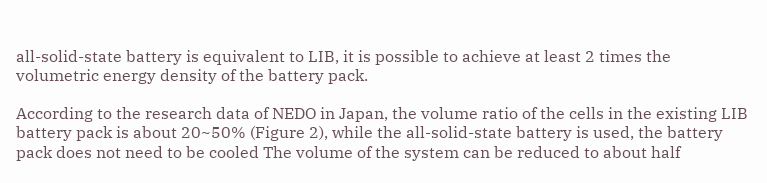all-solid-state battery is equivalent to LIB, it is possible to achieve at least 2 times the volumetric energy density of the battery pack.

According to the research data of NEDO in Japan, the volume ratio of the cells in the existing LIB battery pack is about 20~50% (Figure 2), while the all-solid-state battery is used, the battery pack does not need to be cooled The volume of the system can be reduced to about half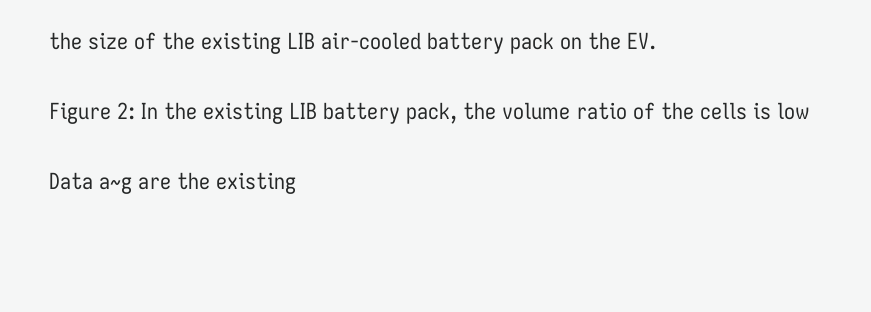the size of the existing LIB air-cooled battery pack on the EV.

Figure 2: In the existing LIB battery pack, the volume ratio of the cells is low

Data a~g are the existing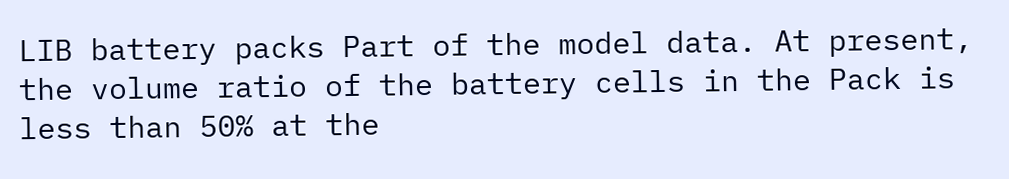LIB battery packs Part of the model data. At present, the volume ratio of the battery cells in the Pack is less than 50% at the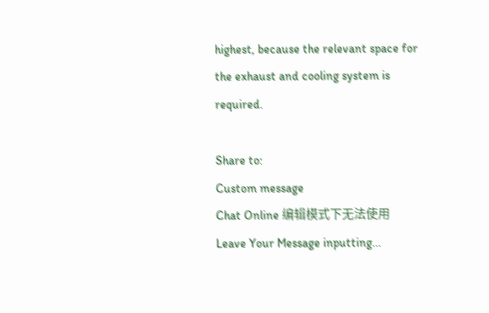highest, because the relevant space for the exhaust and cooling system is required.

Share to:
Custom message
Chat Online 编辑模式下无法使用
Leave Your Message inputting...